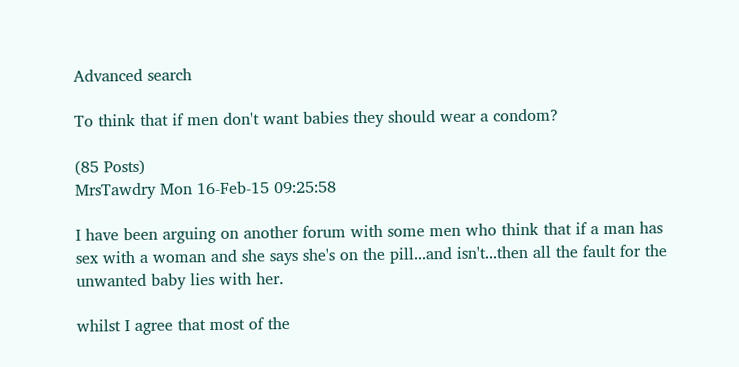Advanced search

To think that if men don't want babies they should wear a condom?

(85 Posts)
MrsTawdry Mon 16-Feb-15 09:25:58

I have been arguing on another forum with some men who think that if a man has sex with a woman and she says she's on the pill...and isn't...then all the fault for the unwanted baby lies with her.

whilst I agree that most of the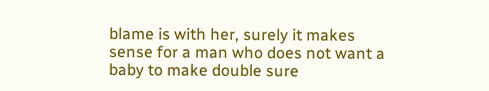blame is with her, surely it makes sense for a man who does not want a baby to make double sure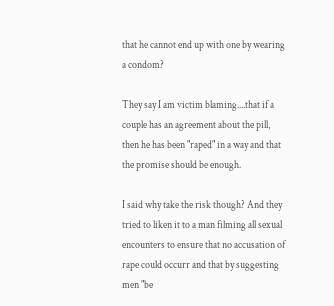that he cannot end up with one by wearing a condom?

They say I am victim blaming....that if a couple has an agreement about the pill, then he has been "raped" in a way and that the promise should be enough.

I said why take the risk though? And they tried to liken it to a man filming all sexual encounters to ensure that no accusation of rape could occurr and that by suggesting men "be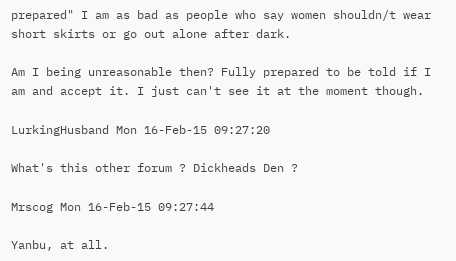prepared" I am as bad as people who say women shouldn/t wear short skirts or go out alone after dark.

Am I being unreasonable then? Fully prepared to be told if I am and accept it. I just can't see it at the moment though.

LurkingHusband Mon 16-Feb-15 09:27:20

What's this other forum ? Dickheads Den ?

Mrscog Mon 16-Feb-15 09:27:44

Yanbu, at all.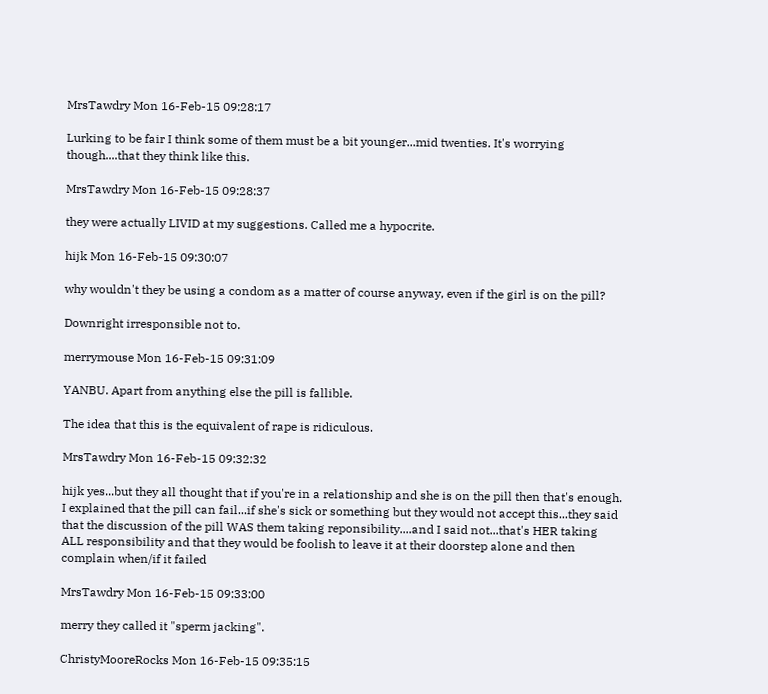MrsTawdry Mon 16-Feb-15 09:28:17

Lurking to be fair I think some of them must be a bit younger...mid twenties. It's worrying though....that they think like this.

MrsTawdry Mon 16-Feb-15 09:28:37

they were actually LIVID at my suggestions. Called me a hypocrite.

hijk Mon 16-Feb-15 09:30:07

why wouldn't they be using a condom as a matter of course anyway, even if the girl is on the pill?

Downright irresponsible not to.

merrymouse Mon 16-Feb-15 09:31:09

YANBU. Apart from anything else the pill is fallible.

The idea that this is the equivalent of rape is ridiculous.

MrsTawdry Mon 16-Feb-15 09:32:32

hijk yes...but they all thought that if you're in a relationship and she is on the pill then that's enough. I explained that the pill can fail...if she's sick or something but they would not accept this...they said that the discussion of the pill WAS them taking reponsibility....and I said not...that's HER taking ALL responsibility and that they would be foolish to leave it at their doorstep alone and then complain when/if it failed

MrsTawdry Mon 16-Feb-15 09:33:00

merry they called it "sperm jacking".

ChristyMooreRocks Mon 16-Feb-15 09:35:15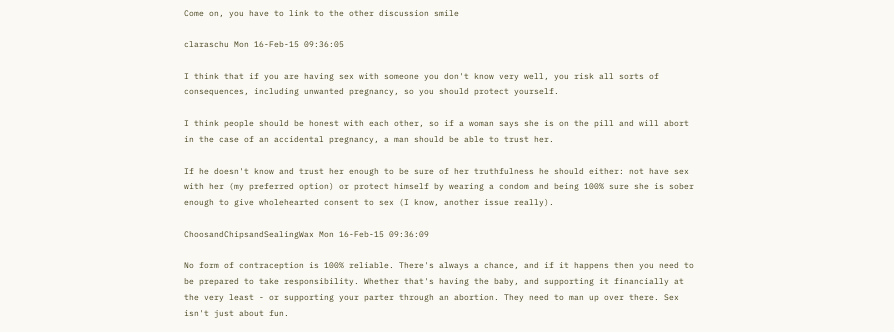Come on, you have to link to the other discussion smile

claraschu Mon 16-Feb-15 09:36:05

I think that if you are having sex with someone you don't know very well, you risk all sorts of consequences, including unwanted pregnancy, so you should protect yourself.

I think people should be honest with each other, so if a woman says she is on the pill and will abort in the case of an accidental pregnancy, a man should be able to trust her.

If he doesn't know and trust her enough to be sure of her truthfulness he should either: not have sex with her (my preferred option) or protect himself by wearing a condom and being 100% sure she is sober enough to give wholehearted consent to sex (I know, another issue really).

ChoosandChipsandSealingWax Mon 16-Feb-15 09:36:09

No form of contraception is 100% reliable. There's always a chance, and if it happens then you need to be prepared to take responsibility. Whether that's having the baby, and supporting it financially at the very least - or supporting your parter through an abortion. They need to man up over there. Sex isn't just about fun.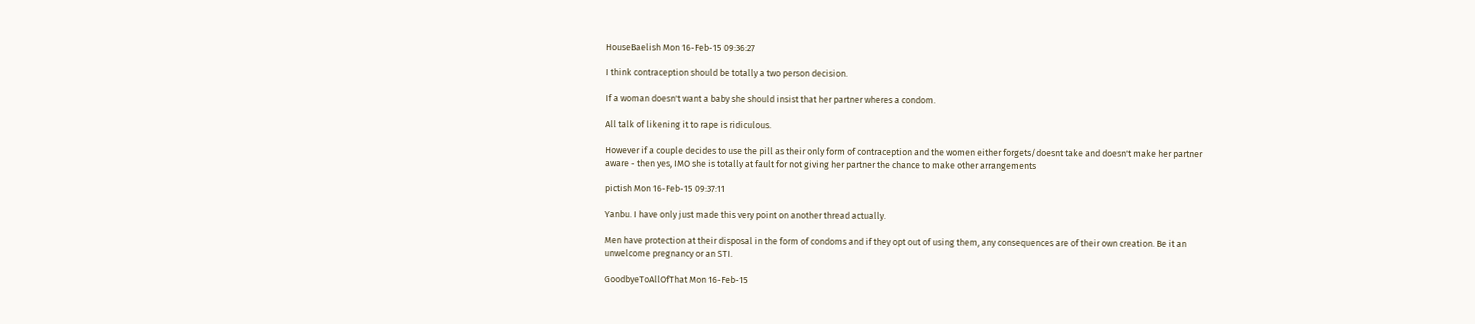HouseBaelish Mon 16-Feb-15 09:36:27

I think contraception should be totally a two person decision.

If a woman doesn't want a baby she should insist that her partner wheres a condom.

All talk of likening it to rape is ridiculous.

However if a couple decides to use the pill as their only form of contraception and the women either forgets/doesnt take and doesn't make her partner aware - then yes, IMO she is totally at fault for not giving her partner the chance to make other arrangements

pictish Mon 16-Feb-15 09:37:11

Yanbu. I have only just made this very point on another thread actually.

Men have protection at their disposal in the form of condoms and if they opt out of using them, any consequences are of their own creation. Be it an unwelcome pregnancy or an STI.

GoodbyeToAllOfThat Mon 16-Feb-15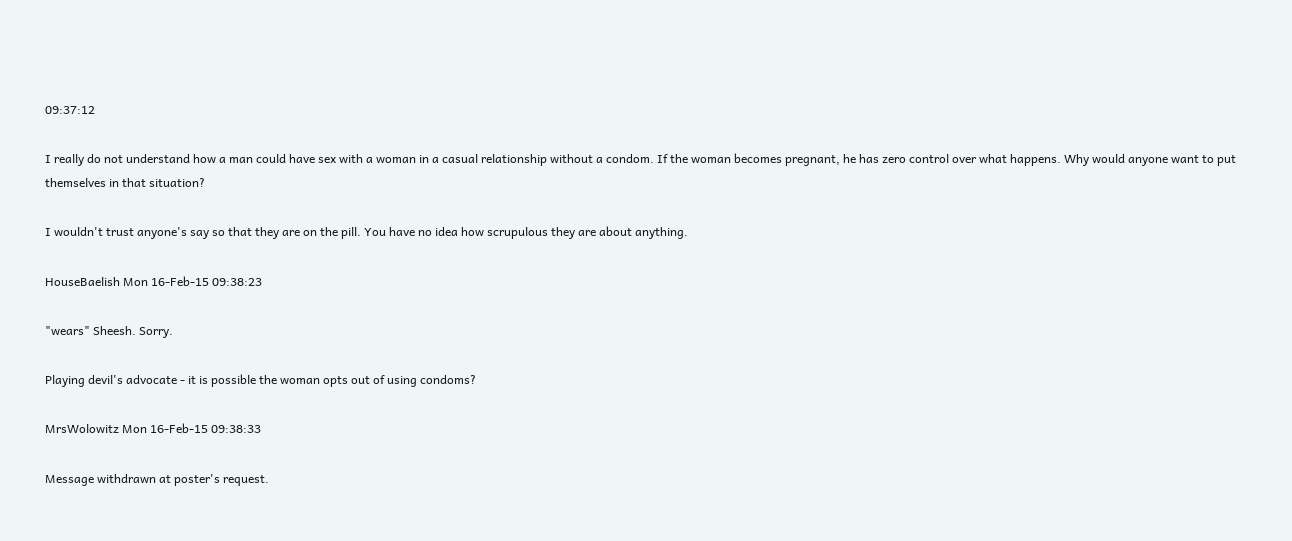09:37:12

I really do not understand how a man could have sex with a woman in a casual relationship without a condom. If the woman becomes pregnant, he has zero control over what happens. Why would anyone want to put themselves in that situation?

I wouldn't trust anyone's say so that they are on the pill. You have no idea how scrupulous they are about anything.

HouseBaelish Mon 16-Feb-15 09:38:23

"wears" Sheesh. Sorry.

Playing devil's advocate - it is possible the woman opts out of using condoms?

MrsWolowitz Mon 16-Feb-15 09:38:33

Message withdrawn at poster's request.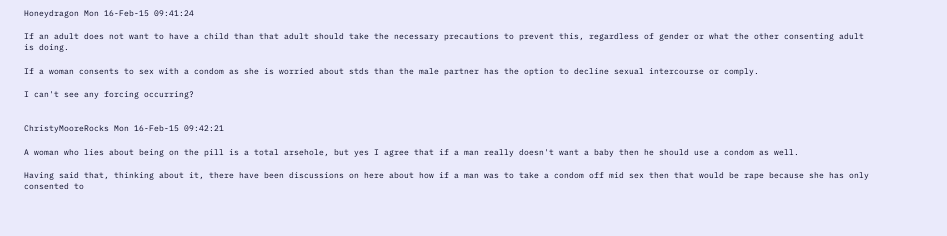Honeydragon Mon 16-Feb-15 09:41:24

If an adult does not want to have a child than that adult should take the necessary precautions to prevent this, regardless of gender or what the other consenting adult is doing.

If a woman consents to sex with a condom as she is worried about stds than the male partner has the option to decline sexual intercourse or comply.

I can't see any forcing occurring?


ChristyMooreRocks Mon 16-Feb-15 09:42:21

A woman who lies about being on the pill is a total arsehole, but yes I agree that if a man really doesn't want a baby then he should use a condom as well.

Having said that, thinking about it, there have been discussions on here about how if a man was to take a condom off mid sex then that would be rape because she has only consented to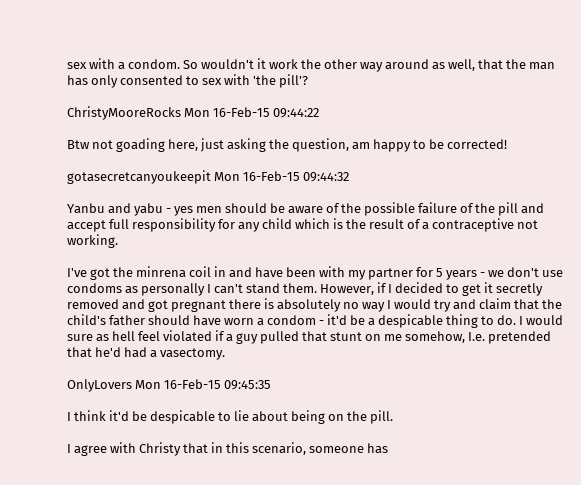sex with a condom. So wouldn't it work the other way around as well, that the man has only consented to sex with 'the pill'?

ChristyMooreRocks Mon 16-Feb-15 09:44:22

Btw not goading here, just asking the question, am happy to be corrected!

gotasecretcanyoukeepit Mon 16-Feb-15 09:44:32

Yanbu and yabu - yes men should be aware of the possible failure of the pill and accept full responsibility for any child which is the result of a contraceptive not working.

I've got the minrena coil in and have been with my partner for 5 years - we don't use condoms as personally I can't stand them. However, if I decided to get it secretly removed and got pregnant there is absolutely no way I would try and claim that the child's father should have worn a condom - it'd be a despicable thing to do. I would sure as hell feel violated if a guy pulled that stunt on me somehow, I.e. pretended that he'd had a vasectomy.

OnlyLovers Mon 16-Feb-15 09:45:35

I think it'd be despicable to lie about being on the pill.

I agree with Christy that in this scenario, someone has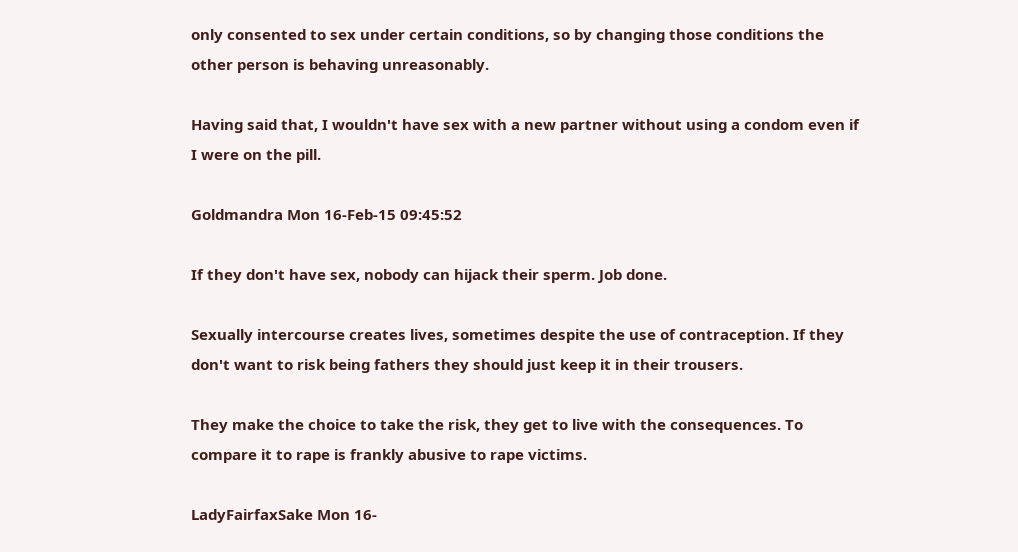only consented to sex under certain conditions, so by changing those conditions the other person is behaving unreasonably.

Having said that, I wouldn't have sex with a new partner without using a condom even if I were on the pill.

Goldmandra Mon 16-Feb-15 09:45:52

If they don't have sex, nobody can hijack their sperm. Job done.

Sexually intercourse creates lives, sometimes despite the use of contraception. If they don't want to risk being fathers they should just keep it in their trousers.

They make the choice to take the risk, they get to live with the consequences. To compare it to rape is frankly abusive to rape victims.

LadyFairfaxSake Mon 16-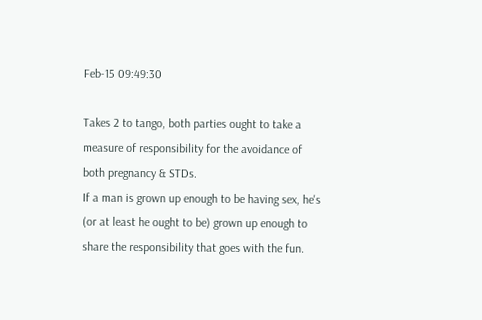Feb-15 09:49:30

Takes 2 to tango, both parties ought to take a measure of responsibility for the avoidance of both pregnancy & STDs.
If a man is grown up enough to be having sex, he's (or at least he ought to be) grown up enough to share the responsibility that goes with the fun.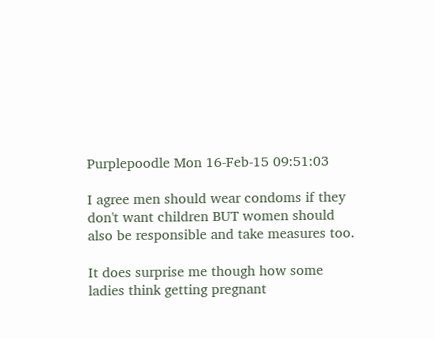Purplepoodle Mon 16-Feb-15 09:51:03

I agree men should wear condoms if they don't want children BUT women should also be responsible and take measures too.

It does surprise me though how some ladies think getting pregnant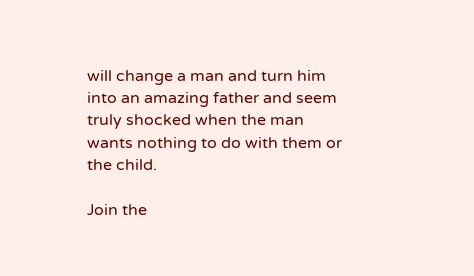will change a man and turn him into an amazing father and seem truly shocked when the man wants nothing to do with them or the child.

Join the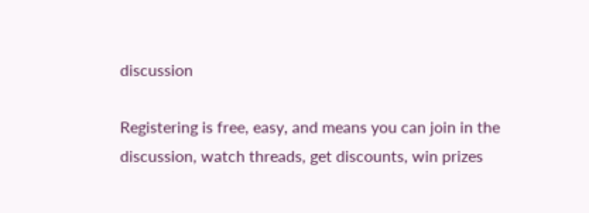discussion

Registering is free, easy, and means you can join in the discussion, watch threads, get discounts, win prizes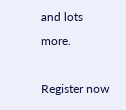and lots more.

Register now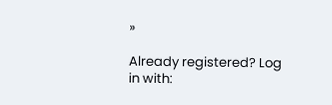»

Already registered? Log in with: